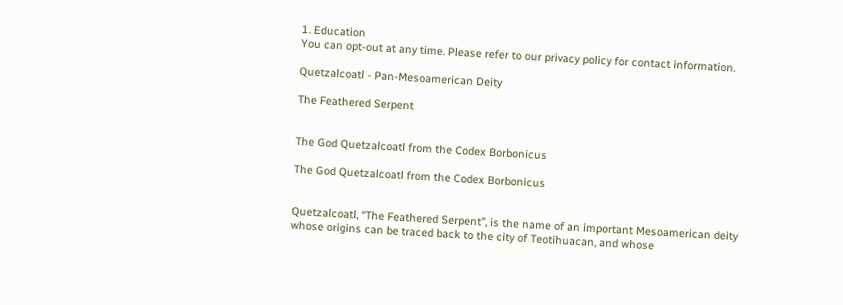1. Education
You can opt-out at any time. Please refer to our privacy policy for contact information.

Quetzalcoatl - Pan-Mesoamerican Deity

The Feathered Serpent


The God Quetzalcoatl from the Codex Borbonicus

The God Quetzalcoatl from the Codex Borbonicus


Quetzalcoatl, “The Feathered Serpent”, is the name of an important Mesoamerican deity whose origins can be traced back to the city of Teotihuacan, and whose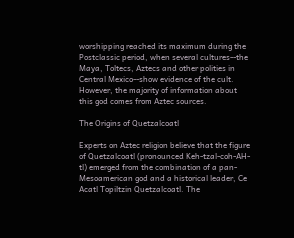worshipping reached its maximum during the Postclassic period, when several cultures--the Maya, Toltecs, Aztecs and other polities in Central Mexico--show evidence of the cult. However, the majority of information about this god comes from Aztec sources.

The Origins of Quetzalcoatl

Experts on Aztec religion believe that the figure of Quetzalcoatl (pronounced Keh-tzal-coh-AH-tl) emerged from the combination of a pan-Mesoamerican god and a historical leader, Ce Acatl Topiltzin Quetzalcoatl. The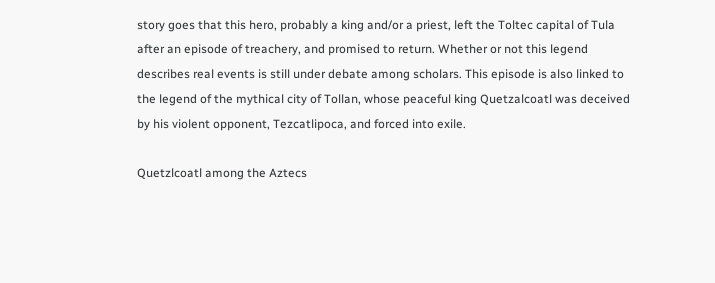story goes that this hero, probably a king and/or a priest, left the Toltec capital of Tula after an episode of treachery, and promised to return. Whether or not this legend describes real events is still under debate among scholars. This episode is also linked to the legend of the mythical city of Tollan, whose peaceful king Quetzalcoatl was deceived by his violent opponent, Tezcatlipoca, and forced into exile.

Quetzlcoatl among the Aztecs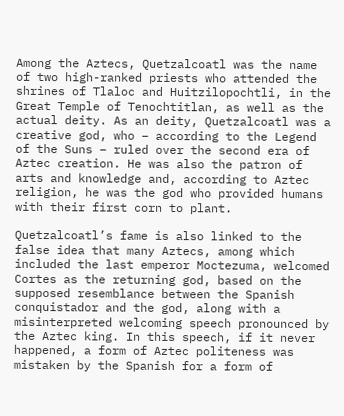Among the Aztecs, Quetzalcoatl was the name of two high-ranked priests who attended the shrines of Tlaloc and Huitzilopochtli, in the Great Temple of Tenochtitlan, as well as the actual deity. As an deity, Quetzalcoatl was a creative god, who – according to the Legend of the Suns – ruled over the second era of Aztec creation. He was also the patron of arts and knowledge and, according to Aztec religion, he was the god who provided humans with their first corn to plant.

Quetzalcoatl’s fame is also linked to the false idea that many Aztecs, among which included the last emperor Moctezuma, welcomed Cortes as the returning god, based on the supposed resemblance between the Spanish conquistador and the god, along with a misinterpreted welcoming speech pronounced by the Aztec king. In this speech, if it never happened, a form of Aztec politeness was mistaken by the Spanish for a form of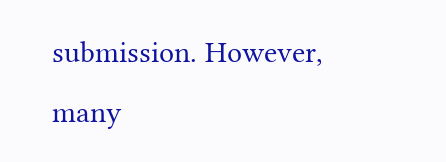submission. However, many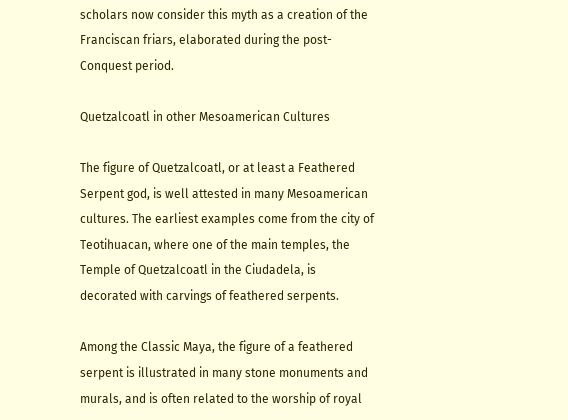scholars now consider this myth as a creation of the Franciscan friars, elaborated during the post-Conquest period.

Quetzalcoatl in other Mesoamerican Cultures

The figure of Quetzalcoatl, or at least a Feathered Serpent god, is well attested in many Mesoamerican cultures. The earliest examples come from the city of Teotihuacan, where one of the main temples, the Temple of Quetzalcoatl in the Ciudadela, is decorated with carvings of feathered serpents.

Among the Classic Maya, the figure of a feathered serpent is illustrated in many stone monuments and murals, and is often related to the worship of royal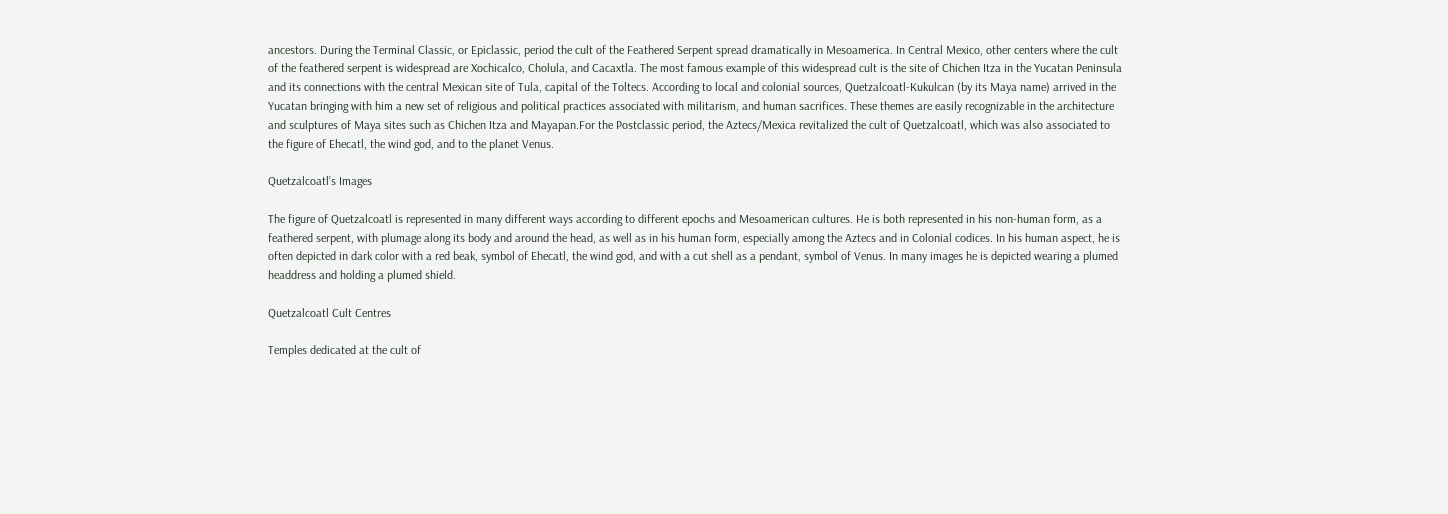ancestors. During the Terminal Classic, or Epiclassic, period the cult of the Feathered Serpent spread dramatically in Mesoamerica. In Central Mexico, other centers where the cult of the feathered serpent is widespread are Xochicalco, Cholula, and Cacaxtla. The most famous example of this widespread cult is the site of Chichen Itza in the Yucatan Peninsula and its connections with the central Mexican site of Tula, capital of the Toltecs. According to local and colonial sources, Quetzalcoatl-Kukulcan (by its Maya name) arrived in the Yucatan bringing with him a new set of religious and political practices associated with militarism, and human sacrifices. These themes are easily recognizable in the architecture and sculptures of Maya sites such as Chichen Itza and Mayapan.For the Postclassic period, the Aztecs/Mexica revitalized the cult of Quetzalcoatl, which was also associated to the figure of Ehecatl, the wind god, and to the planet Venus.

Quetzalcoatl’s Images

The figure of Quetzalcoatl is represented in many different ways according to different epochs and Mesoamerican cultures. He is both represented in his non-human form, as a feathered serpent, with plumage along its body and around the head, as well as in his human form, especially among the Aztecs and in Colonial codices. In his human aspect, he is often depicted in dark color with a red beak, symbol of Ehecatl, the wind god, and with a cut shell as a pendant, symbol of Venus. In many images he is depicted wearing a plumed headdress and holding a plumed shield.

Quetzalcoatl Cult Centres

Temples dedicated at the cult of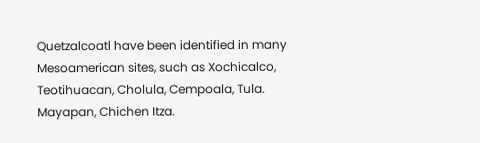Quetzalcoatl have been identified in many Mesoamerican sites, such as Xochicalco, Teotihuacan, Cholula, Cempoala, Tula. Mayapan, Chichen Itza.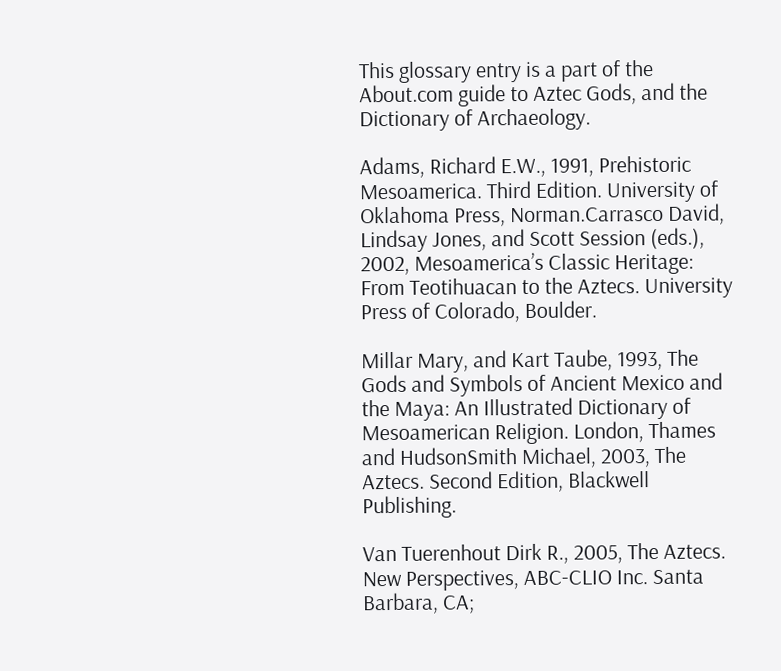This glossary entry is a part of the About.com guide to Aztec Gods, and the Dictionary of Archaeology.

Adams, Richard E.W., 1991, Prehistoric Mesoamerica. Third Edition. University of Oklahoma Press, Norman.Carrasco David, Lindsay Jones, and Scott Session (eds.), 2002, Mesoamerica’s Classic Heritage: From Teotihuacan to the Aztecs. University Press of Colorado, Boulder.

Millar Mary, and Kart Taube, 1993, The Gods and Symbols of Ancient Mexico and the Maya: An Illustrated Dictionary of Mesoamerican Religion. London, Thames and HudsonSmith Michael, 2003, The Aztecs. Second Edition, Blackwell Publishing.

Van Tuerenhout Dirk R., 2005, The Aztecs. New Perspectives, ABC-CLIO Inc. Santa Barbara, CA;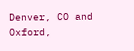Denver, CO and Oxford,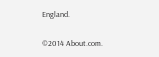England.

©2014 About.com.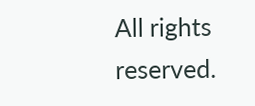All rights reserved.